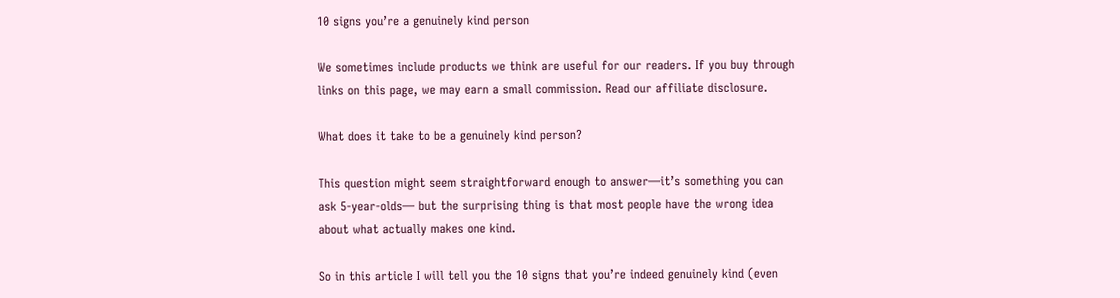10 signs you’re a genuinely kind person

We sometimes include products we think are useful for our readers. If you buy through links on this page, we may earn a small commission. Read our affiliate disclosure.

What does it take to be a genuinely kind person?

This question might seem straightforward enough to answer—it’s something you can ask 5-year-olds— but the surprising thing is that most people have the wrong idea about what actually makes one kind.

So in this article I will tell you the 10 signs that you’re indeed genuinely kind (even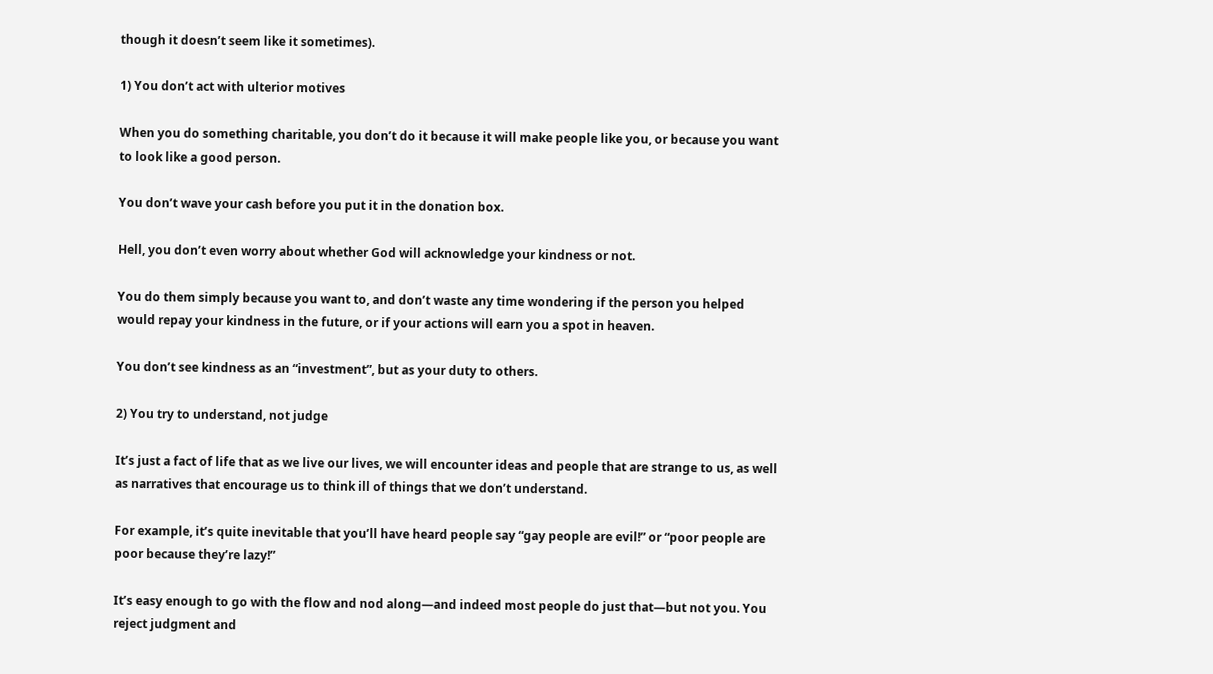though it doesn’t seem like it sometimes).

1) You don’t act with ulterior motives

When you do something charitable, you don’t do it because it will make people like you, or because you want to look like a good person.

You don’t wave your cash before you put it in the donation box.

Hell, you don’t even worry about whether God will acknowledge your kindness or not.

You do them simply because you want to, and don’t waste any time wondering if the person you helped would repay your kindness in the future, or if your actions will earn you a spot in heaven.

You don’t see kindness as an “investment”, but as your duty to others.

2) You try to understand, not judge

It’s just a fact of life that as we live our lives, we will encounter ideas and people that are strange to us, as well as narratives that encourage us to think ill of things that we don’t understand.

For example, it’s quite inevitable that you’ll have heard people say “gay people are evil!” or “poor people are poor because they’re lazy!”

It’s easy enough to go with the flow and nod along—and indeed most people do just that—but not you. You reject judgment and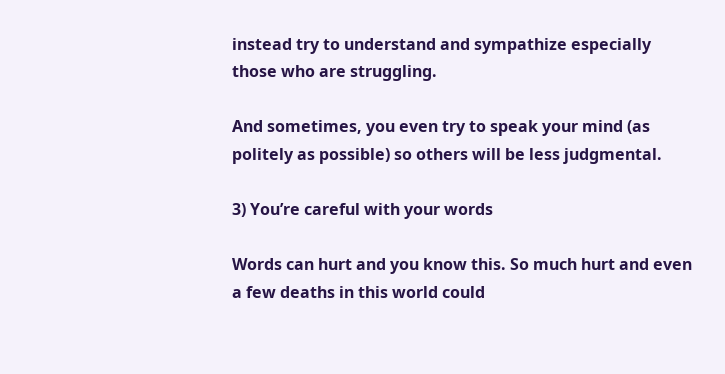instead try to understand and sympathize especially those who are struggling.

And sometimes, you even try to speak your mind (as politely as possible) so others will be less judgmental.

3) You’re careful with your words

Words can hurt and you know this. So much hurt and even a few deaths in this world could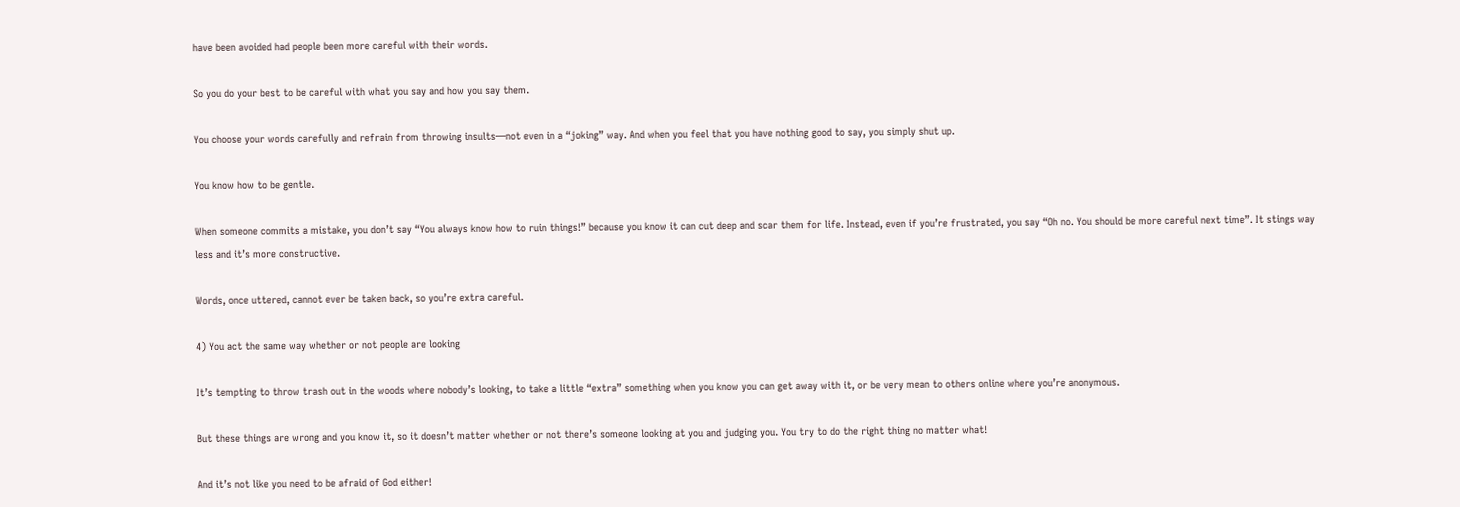have been avoided had people been more careful with their words.

So you do your best to be careful with what you say and how you say them.

You choose your words carefully and refrain from throwing insults—not even in a “joking” way. And when you feel that you have nothing good to say, you simply shut up.

You know how to be gentle.

When someone commits a mistake, you don’t say “You always know how to ruin things!” because you know it can cut deep and scar them for life. Instead, even if you’re frustrated, you say “Oh no. You should be more careful next time”. It stings way less and it’s more constructive.

Words, once uttered, cannot ever be taken back, so you’re extra careful.

4) You act the same way whether or not people are looking

It’s tempting to throw trash out in the woods where nobody’s looking, to take a little “extra” something when you know you can get away with it, or be very mean to others online where you’re anonymous.

But these things are wrong and you know it, so it doesn’t matter whether or not there’s someone looking at you and judging you. You try to do the right thing no matter what!

And it’s not like you need to be afraid of God either!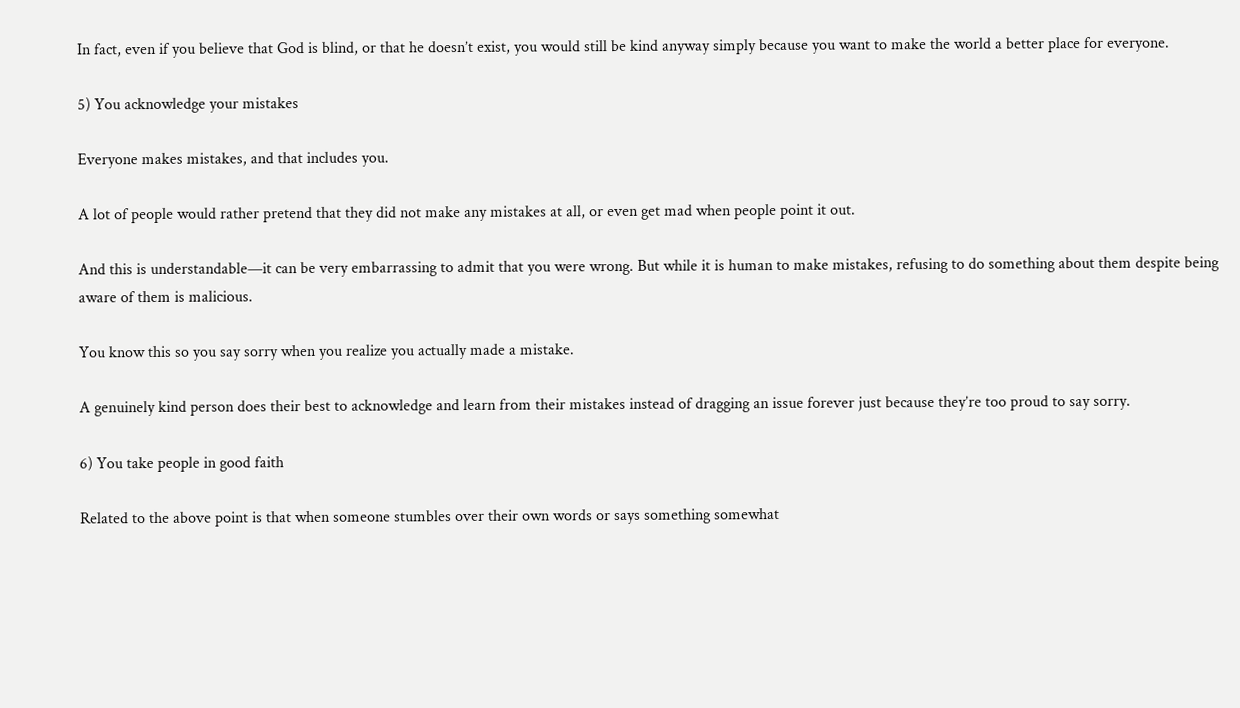In fact, even if you believe that God is blind, or that he doesn’t exist, you would still be kind anyway simply because you want to make the world a better place for everyone.

5) You acknowledge your mistakes

Everyone makes mistakes, and that includes you.

A lot of people would rather pretend that they did not make any mistakes at all, or even get mad when people point it out.

And this is understandable—it can be very embarrassing to admit that you were wrong. But while it is human to make mistakes, refusing to do something about them despite being aware of them is malicious.

You know this so you say sorry when you realize you actually made a mistake.

A genuinely kind person does their best to acknowledge and learn from their mistakes instead of dragging an issue forever just because they’re too proud to say sorry.

6) You take people in good faith

Related to the above point is that when someone stumbles over their own words or says something somewhat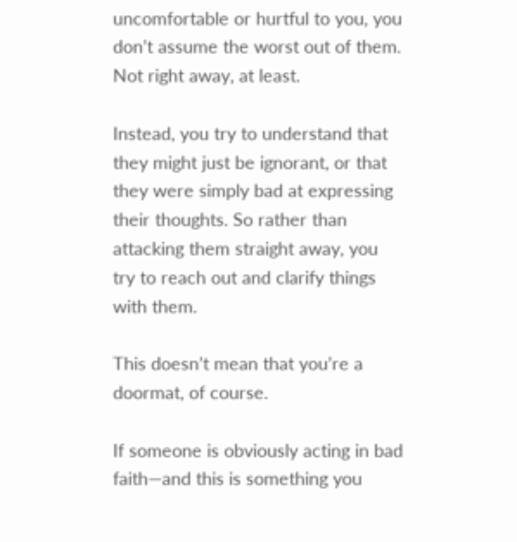uncomfortable or hurtful to you, you don’t assume the worst out of them. Not right away, at least.

Instead, you try to understand that they might just be ignorant, or that they were simply bad at expressing their thoughts. So rather than attacking them straight away, you try to reach out and clarify things with them.

This doesn’t mean that you’re a doormat, of course.

If someone is obviously acting in bad faith—and this is something you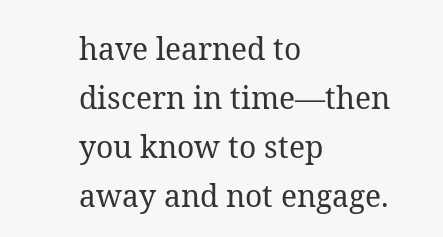have learned to discern in time—then you know to step away and not engage.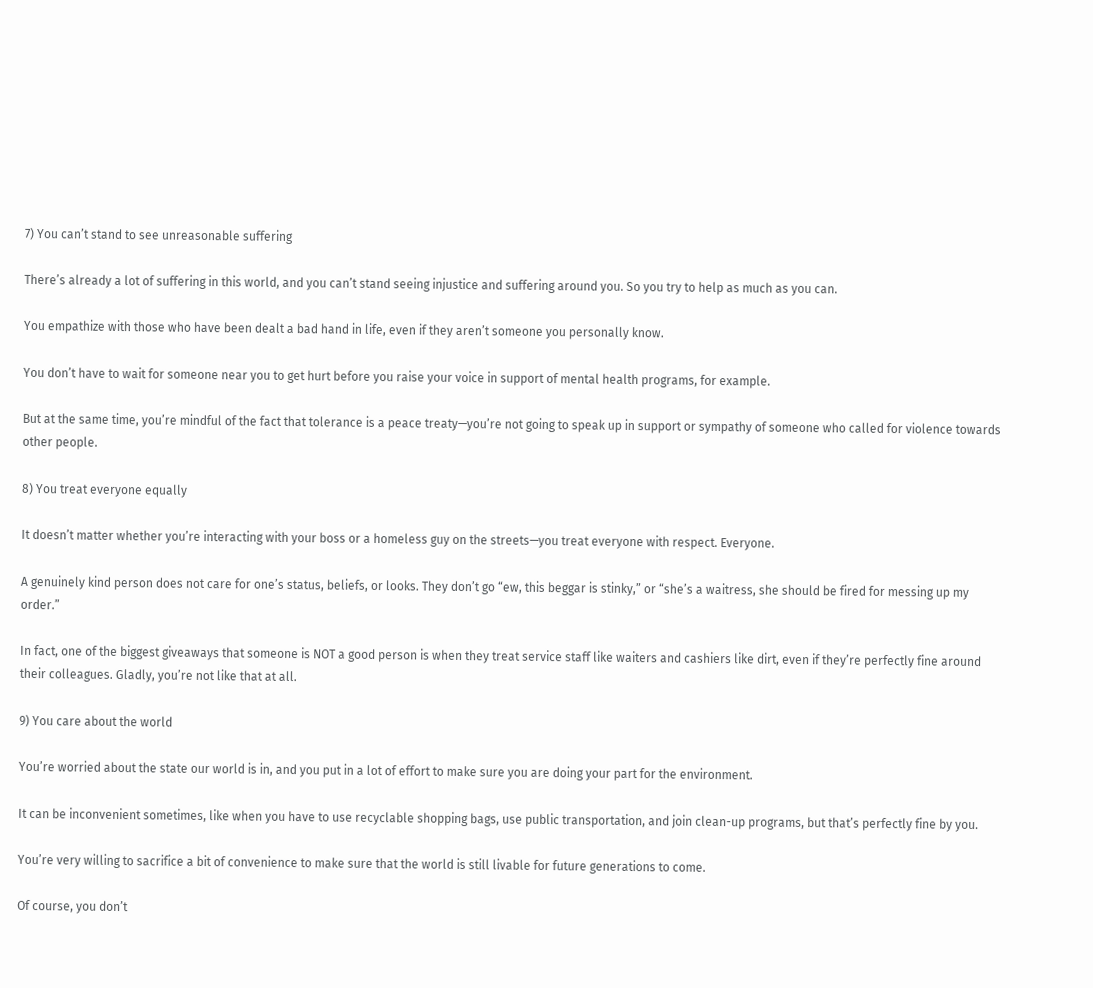7) You can’t stand to see unreasonable suffering

There’s already a lot of suffering in this world, and you can’t stand seeing injustice and suffering around you. So you try to help as much as you can.

You empathize with those who have been dealt a bad hand in life, even if they aren’t someone you personally know.

You don’t have to wait for someone near you to get hurt before you raise your voice in support of mental health programs, for example.

But at the same time, you’re mindful of the fact that tolerance is a peace treaty—you’re not going to speak up in support or sympathy of someone who called for violence towards other people.

8) You treat everyone equally

It doesn’t matter whether you’re interacting with your boss or a homeless guy on the streets—you treat everyone with respect. Everyone.

A genuinely kind person does not care for one’s status, beliefs, or looks. They don’t go “ew, this beggar is stinky,” or “she’s a waitress, she should be fired for messing up my order.”

In fact, one of the biggest giveaways that someone is NOT a good person is when they treat service staff like waiters and cashiers like dirt, even if they’re perfectly fine around their colleagues. Gladly, you’re not like that at all.

9) You care about the world

You’re worried about the state our world is in, and you put in a lot of effort to make sure you are doing your part for the environment.

It can be inconvenient sometimes, like when you have to use recyclable shopping bags, use public transportation, and join clean-up programs, but that’s perfectly fine by you.

You’re very willing to sacrifice a bit of convenience to make sure that the world is still livable for future generations to come.

Of course, you don’t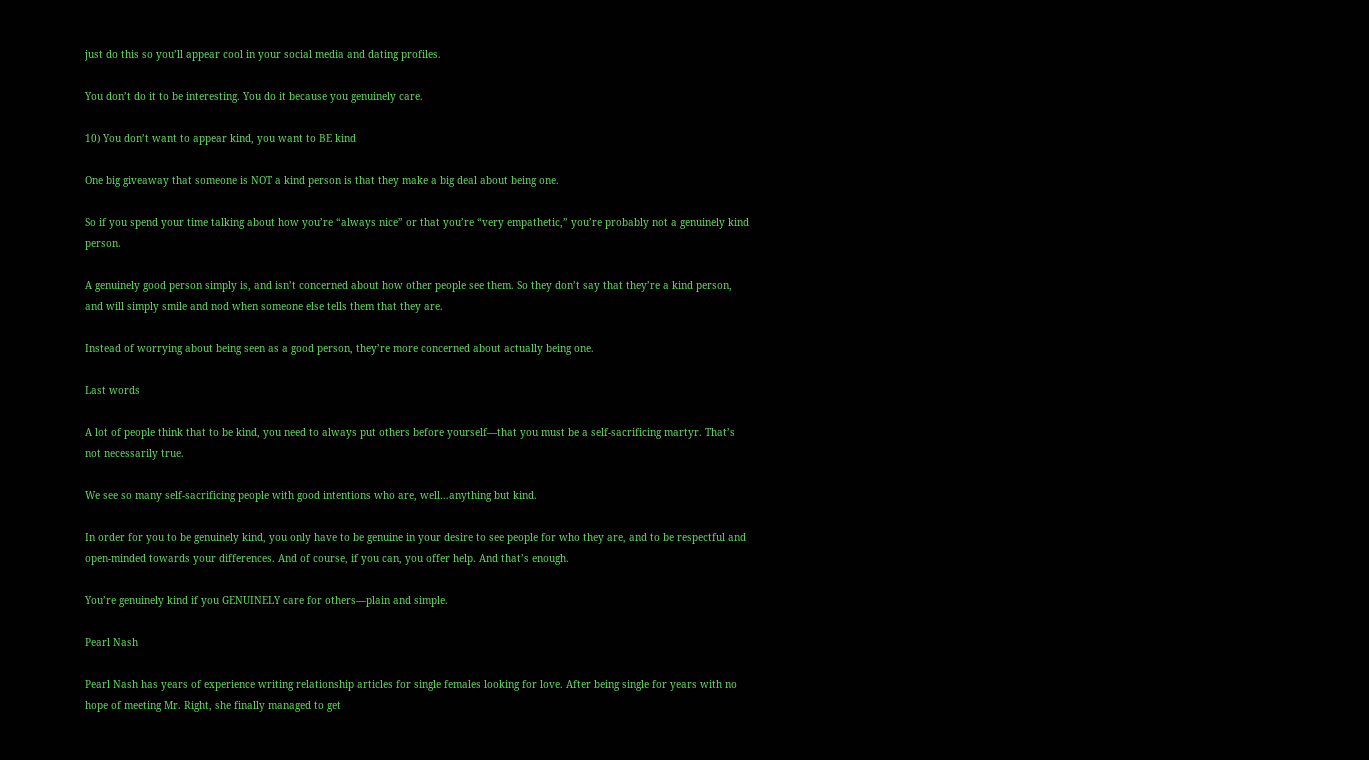just do this so you’ll appear cool in your social media and dating profiles.

You don’t do it to be interesting. You do it because you genuinely care.

10) You don’t want to appear kind, you want to BE kind

One big giveaway that someone is NOT a kind person is that they make a big deal about being one.

So if you spend your time talking about how you’re “always nice” or that you’re “very empathetic,” you’re probably not a genuinely kind person.

A genuinely good person simply is, and isn’t concerned about how other people see them. So they don’t say that they’re a kind person, and will simply smile and nod when someone else tells them that they are.

Instead of worrying about being seen as a good person, they’re more concerned about actually being one.

Last words

A lot of people think that to be kind, you need to always put others before yourself—that you must be a self-sacrificing martyr. That’s not necessarily true.

We see so many self-sacrificing people with good intentions who are, well…anything but kind.

In order for you to be genuinely kind, you only have to be genuine in your desire to see people for who they are, and to be respectful and open-minded towards your differences. And of course, if you can, you offer help. And that’s enough.

You’re genuinely kind if you GENUINELY care for others—plain and simple.

Pearl Nash

Pearl Nash has years of experience writing relationship articles for single females looking for love. After being single for years with no hope of meeting Mr. Right, she finally managed to get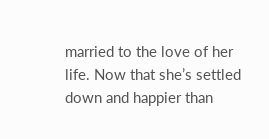married to the love of her life. Now that she’s settled down and happier than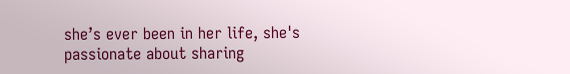she’s ever been in her life, she's passionate about sharing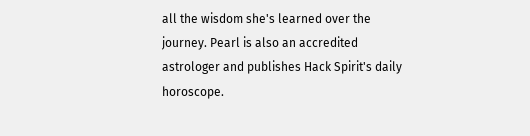all the wisdom she's learned over the journey. Pearl is also an accredited astrologer and publishes Hack Spirit's daily horoscope.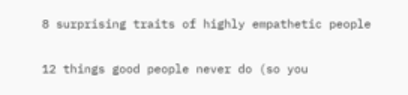8 surprising traits of highly empathetic people

12 things good people never do (so you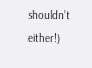shouldn’t either!)